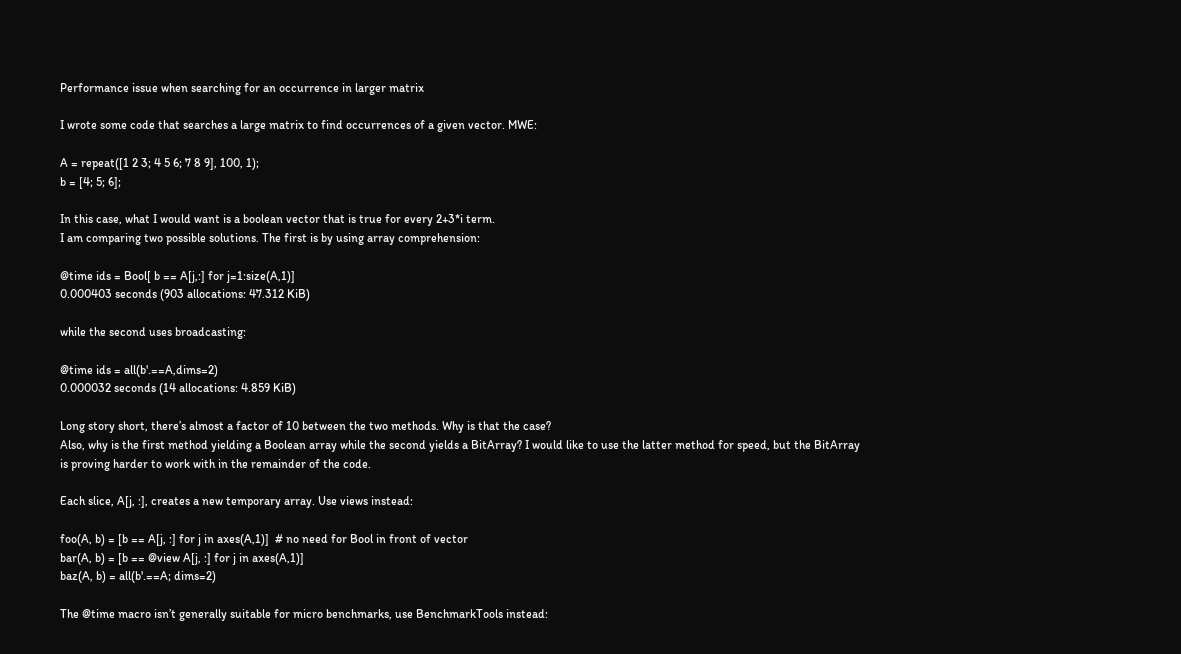Performance issue when searching for an occurrence in larger matrix

I wrote some code that searches a large matrix to find occurrences of a given vector. MWE:

A = repeat([1 2 3; 4 5 6; 7 8 9], 100, 1);
b = [4; 5; 6];

In this case, what I would want is a boolean vector that is true for every 2+3*i term.
I am comparing two possible solutions. The first is by using array comprehension:

@time ids = Bool[ b == A[j,:] for j=1:size(A,1)]
0.000403 seconds (903 allocations: 47.312 KiB)

while the second uses broadcasting:

@time ids = all(b'.==A,dims=2)
0.000032 seconds (14 allocations: 4.859 KiB)

Long story short, there’s almost a factor of 10 between the two methods. Why is that the case?
Also, why is the first method yielding a Boolean array while the second yields a BitArray? I would like to use the latter method for speed, but the BitArray is proving harder to work with in the remainder of the code.

Each slice, A[j, :], creates a new temporary array. Use views instead:

foo(A, b) = [b == A[j, :] for j in axes(A,1)]  # no need for Bool in front of vector
bar(A, b) = [b == @view A[j, :] for j in axes(A,1)]
baz(A, b) = all(b'.==A; dims=2)

The @time macro isn’t generally suitable for micro benchmarks, use BenchmarkTools instead: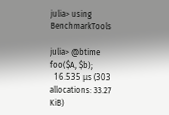julia> using BenchmarkTools

julia> @btime foo($A, $b);
  16.535 μs (303 allocations: 33.27 KiB)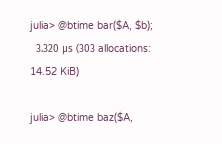julia> @btime bar($A, $b);
  3.320 μs (303 allocations: 14.52 KiB)

julia> @btime baz($A,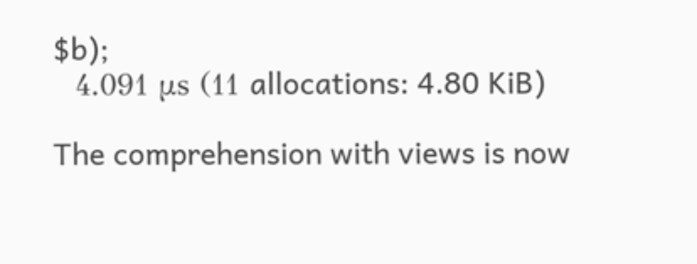$b);
  4.091 μs (11 allocations: 4.80 KiB)

The comprehension with views is now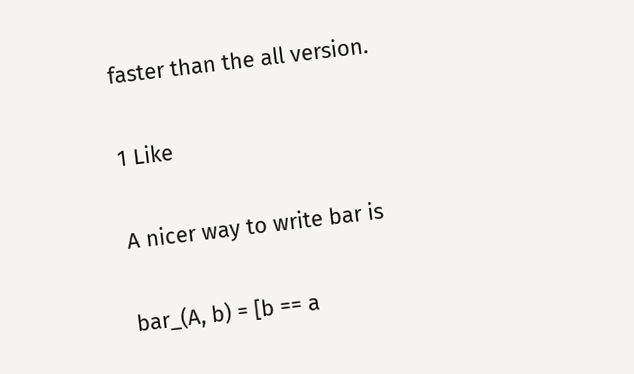faster than the all version.

1 Like

A nicer way to write bar is

bar_(A, b) = [b == a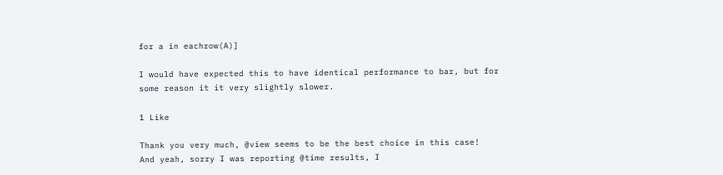for a in eachrow(A)]

I would have expected this to have identical performance to bar, but for some reason it it very slightly slower.

1 Like

Thank you very much, @view seems to be the best choice in this case!
And yeah, sorry I was reporting @time results, I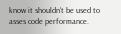know it shouldn’t be used to asses code performance.